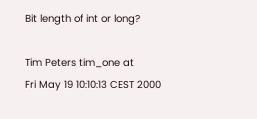Bit length of int or long?

Tim Peters tim_one at
Fri May 19 10:10:13 CEST 2000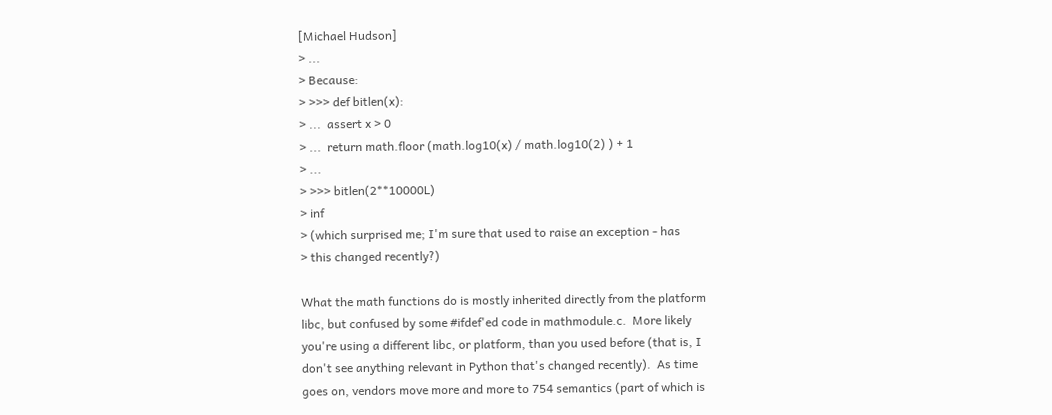[Michael Hudson]
> ...
> Because:
> >>> def bitlen(x):
> ...  assert x > 0
> ...  return math.floor (math.log10(x) / math.log10(2) ) + 1
> ...
> >>> bitlen(2**10000L)
> inf
> (which surprised me; I'm sure that used to raise an exception - has
> this changed recently?)

What the math functions do is mostly inherited directly from the platform
libc, but confused by some #ifdef'ed code in mathmodule.c.  More likely
you're using a different libc, or platform, than you used before (that is, I
don't see anything relevant in Python that's changed recently).  As time
goes on, vendors move more and more to 754 semantics (part of which is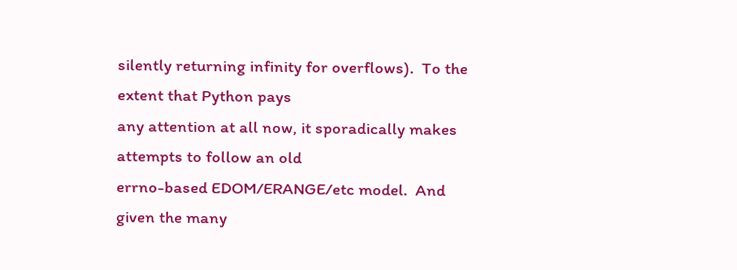silently returning infinity for overflows).  To the extent that Python pays
any attention at all now, it sporadically makes attempts to follow an old
errno-based EDOM/ERANGE/etc model.  And given the many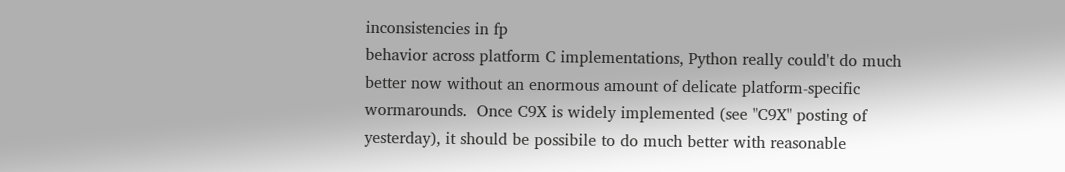inconsistencies in fp
behavior across platform C implementations, Python really could't do much
better now without an enormous amount of delicate platform-specific
wormarounds.  Once C9X is widely implemented (see "C9X" posting of
yesterday), it should be possibile to do much better with reasonable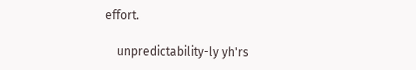effort.

    unpredictability-ly yh'rs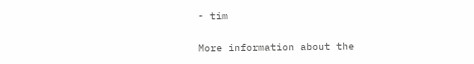- tim

More information about the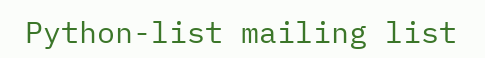Python-list mailing list